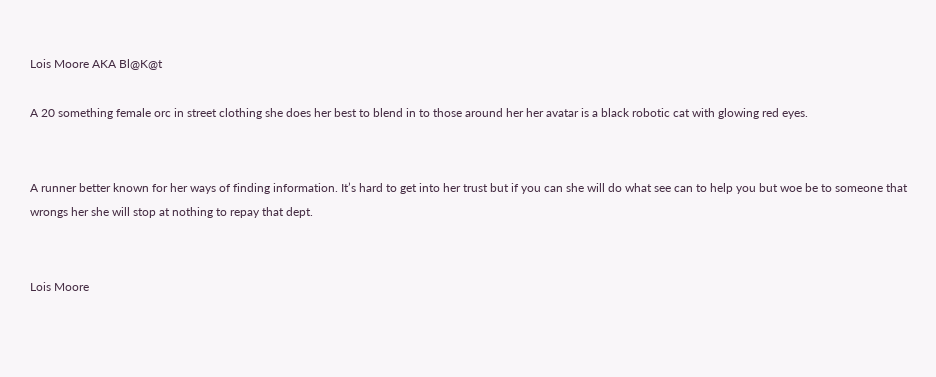Lois Moore AKA Bl@K@t

A 20 something female orc in street clothing she does her best to blend in to those around her her avatar is a black robotic cat with glowing red eyes.


A runner better known for her ways of finding information. It’s hard to get into her trust but if you can she will do what see can to help you but woe be to someone that wrongs her she will stop at nothing to repay that dept.


Lois Moore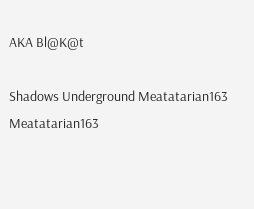AKA Bl@K@t

Shadows Underground Meatatarian163 Meatatarian163